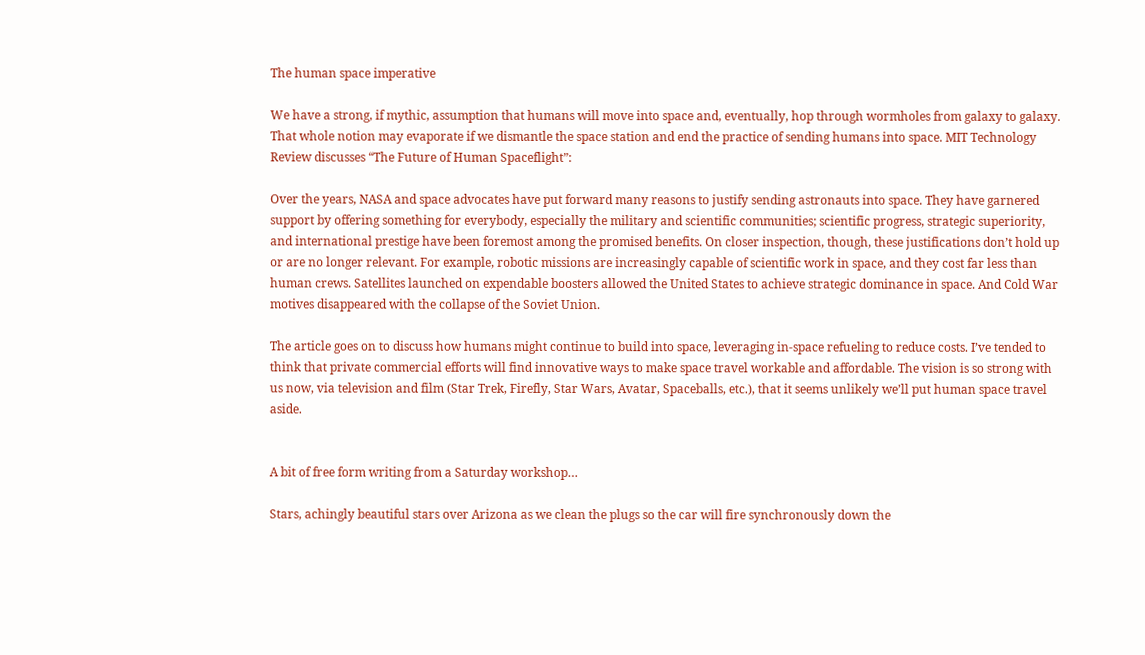The human space imperative

We have a strong, if mythic, assumption that humans will move into space and, eventually, hop through wormholes from galaxy to galaxy. That whole notion may evaporate if we dismantle the space station and end the practice of sending humans into space. MIT Technology Review discusses “The Future of Human Spaceflight”:

Over the years, NASA and space advocates have put forward many reasons to justify sending astronauts into space. They have garnered support by offering something for everybody, especially the military and scientific communities; scientific progress, strategic superiority, and international prestige have been foremost among the promised benefits. On closer inspection, though, these justifications don’t hold up or are no longer relevant. For example, robotic missions are increasingly capable of scientific work in space, and they cost far less than human crews. Satellites launched on expendable boosters allowed the United States to achieve strategic dominance in space. And Cold War motives disappeared with the collapse of the Soviet Union.

The article goes on to discuss how humans might continue to build into space, leveraging in-space refueling to reduce costs. I’ve tended to think that private commercial efforts will find innovative ways to make space travel workable and affordable. The vision is so strong with us now, via television and film (Star Trek, Firefly, Star Wars, Avatar, Spaceballs, etc.), that it seems unlikely we’ll put human space travel aside.


A bit of free form writing from a Saturday workshop…

Stars, achingly beautiful stars over Arizona as we clean the plugs so the car will fire synchronously down the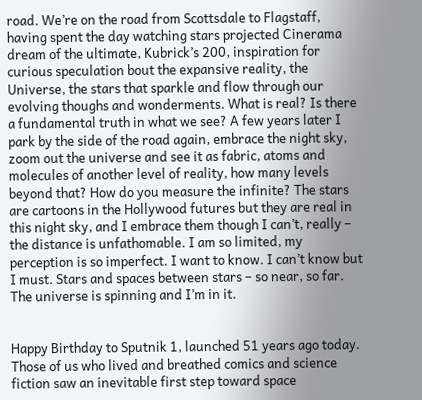road. We’re on the road from Scottsdale to Flagstaff, having spent the day watching stars projected Cinerama dream of the ultimate, Kubrick’s 200, inspiration for curious speculation bout the expansive reality, the Universe, the stars that sparkle and flow through our evolving thoughs and wonderments. What is real? Is there a fundamental truth in what we see? A few years later I park by the side of the road again, embrace the night sky, zoom out the universe and see it as fabric, atoms and molecules of another level of reality, how many levels beyond that? How do you measure the infinite? The stars are cartoons in the Hollywood futures but they are real in this night sky, and I embrace them though I can’t, really – the distance is unfathomable. I am so limited, my perception is so imperfect. I want to know. I can’t know but I must. Stars and spaces between stars – so near, so far. The universe is spinning and I’m in it.


Happy Birthday to Sputnik 1, launched 51 years ago today. Those of us who lived and breathed comics and science fiction saw an inevitable first step toward space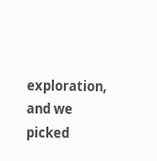exploration, and we picked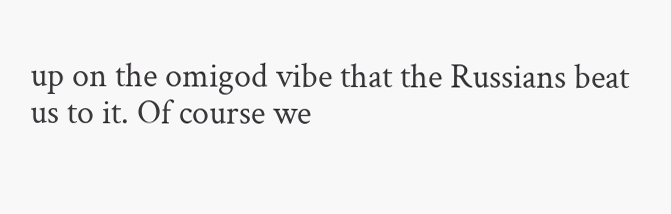up on the omigod vibe that the Russians beat us to it. Of course we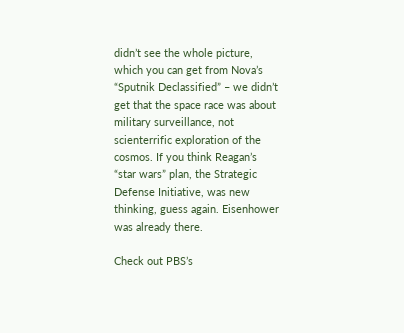didn’t see the whole picture, which you can get from Nova’s “Sputnik Declassified” – we didn’t get that the space race was about military surveillance, not scienterrific exploration of the cosmos. If you think Reagan’s “star wars” plan, the Strategic Defense Initiative, was new thinking, guess again. Eisenhower was already there.

Check out PBS’s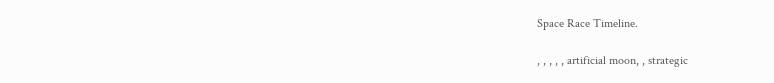Space Race Timeline.

, , , , , artificial moon, , strategic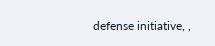defense initiative, ,